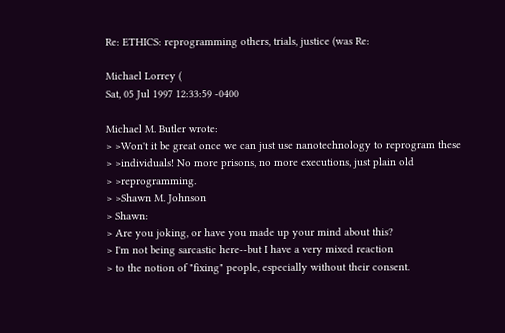Re: ETHICS: reprogramming others, trials, justice (was Re:

Michael Lorrey (
Sat, 05 Jul 1997 12:33:59 -0400

Michael M. Butler wrote:
> >Won't it be great once we can just use nanotechnology to reprogram these
> >individuals! No more prisons, no more executions, just plain old
> >reprogramming.
> >Shawn M. Johnson
> Shawn:
> Are you joking, or have you made up your mind about this?
> I'm not being sarcastic here--but I have a very mixed reaction
> to the notion of "fixing" people, especially without their consent.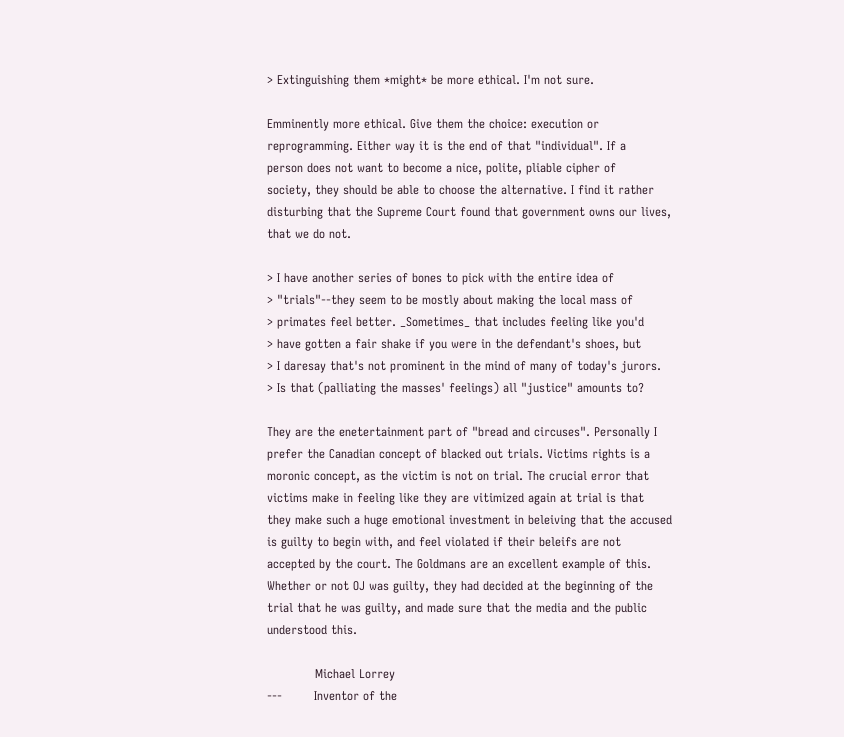> Extinguishing them *might* be more ethical. I'm not sure.

Emminently more ethical. Give them the choice: execution or
reprogramming. Either way it is the end of that "individual". If a
person does not want to become a nice, polite, pliable cipher of
society, they should be able to choose the alternative. I find it rather
disturbing that the Supreme Court found that government owns our lives,
that we do not.

> I have another series of bones to pick with the entire idea of
> "trials"--they seem to be mostly about making the local mass of
> primates feel better. _Sometimes_ that includes feeling like you'd
> have gotten a fair shake if you were in the defendant's shoes, but
> I daresay that's not prominent in the mind of many of today's jurors.
> Is that (palliating the masses' feelings) all "justice" amounts to?

They are the enetertainment part of "bread and circuses". Personally I
prefer the Canadian concept of blacked out trials. Victims rights is a
moronic concept, as the victim is not on trial. The crucial error that
victims make in feeling like they are vitimized again at trial is that
they make such a huge emotional investment in beleiving that the accused
is guilty to begin with, and feel violated if their beleifs are not
accepted by the court. The Goldmans are an excellent example of this.
Whether or not OJ was guilty, they had decided at the beginning of the
trial that he was guilty, and made sure that the media and the public
understood this.

            Michael Lorrey
---        Inventor of the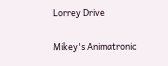Lorrey Drive

Mikey's Animatronic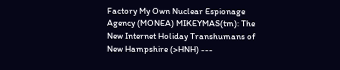Factory My Own Nuclear Espionage Agency (MONEA) MIKEYMAS(tm): The New Internet Holiday Transhumans of New Hampshire (>HNH) ---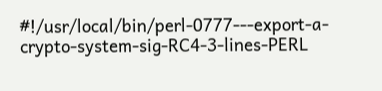#!/usr/local/bin/perl-0777---export-a-crypto-system-sig-RC4-3-lines-PERL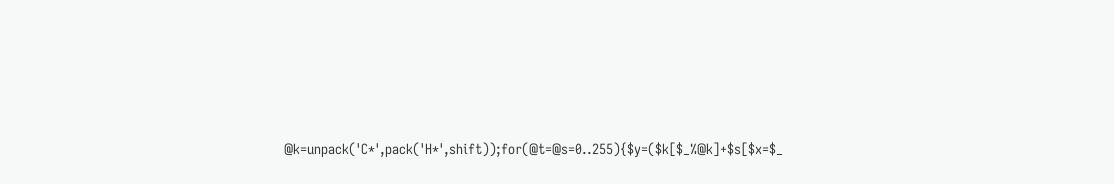@k=unpack('C*',pack('H*',shift));for(@t=@s=0..255){$y=($k[$_%@k]+$s[$x=$_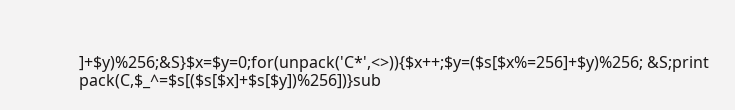]+$y)%256;&S}$x=$y=0;for(unpack('C*',<>)){$x++;$y=($s[$x%=256]+$y)%256; &S;print pack(C,$_^=$s[($s[$x]+$s[$y])%256])}sub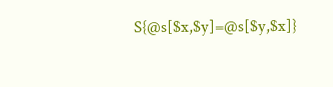S{@s[$x,$y]=@s[$y,$x]}